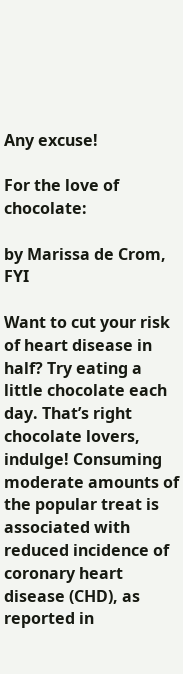Any excuse!

For the love of chocolate:

by Marissa de Crom, FYI

Want to cut your risk of heart disease in half? Try eating a little chocolate each day. That’s right chocolate lovers, indulge! Consuming moderate amounts of the popular treat is associated with reduced incidence of coronary heart disease (CHD), as reported in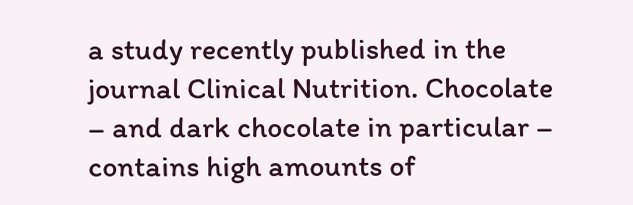a study recently published in the journal Clinical Nutrition. Chocolate – and dark chocolate in particular – contains high amounts of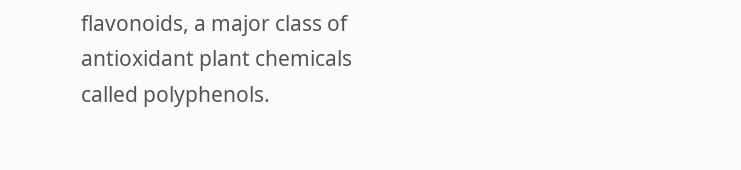flavonoids, a major class of antioxidant plant chemicals called polyphenols.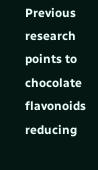Previous research points to chocolate flavonoids reducing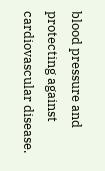blood pressure and protecting against cardiovascular disease.